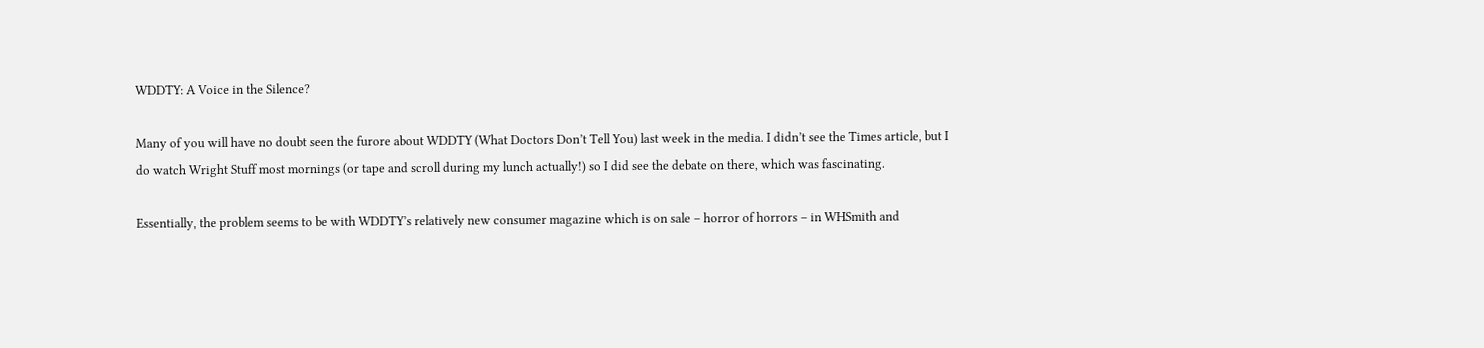WDDTY: A Voice in the Silence?

Many of you will have no doubt seen the furore about WDDTY (What Doctors Don’t Tell You) last week in the media. I didn’t see the Times article, but I do watch Wright Stuff most mornings (or tape and scroll during my lunch actually!) so I did see the debate on there, which was fascinating.

Essentially, the problem seems to be with WDDTY’s relatively new consumer magazine which is on sale – horror of horrors – in WHSmith and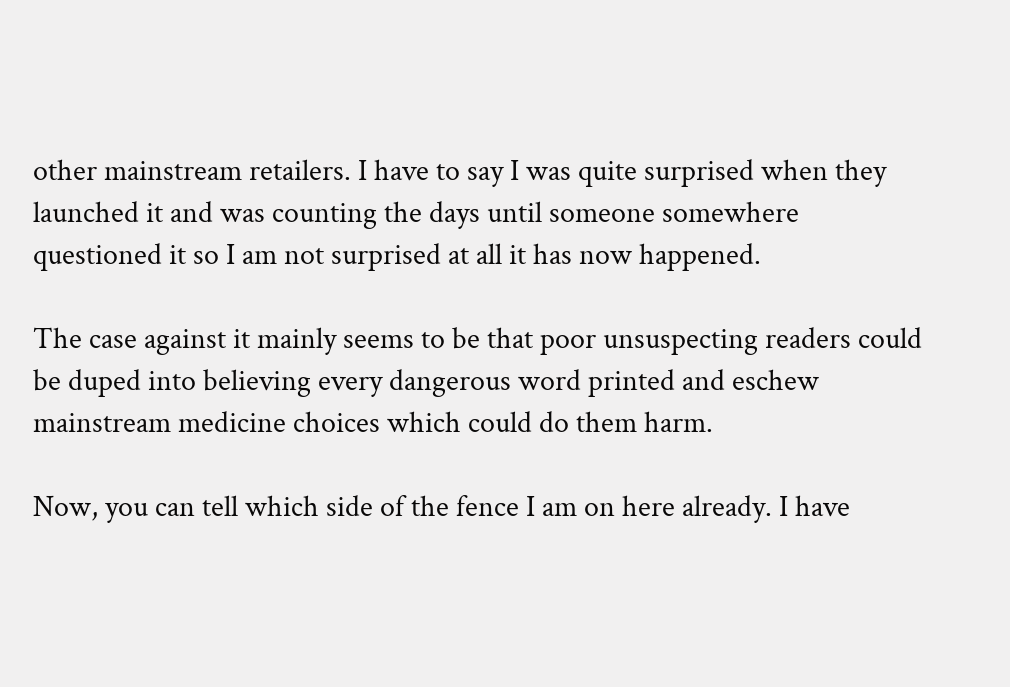other mainstream retailers. I have to say I was quite surprised when they launched it and was counting the days until someone somewhere questioned it so I am not surprised at all it has now happened.

The case against it mainly seems to be that poor unsuspecting readers could be duped into believing every dangerous word printed and eschew mainstream medicine choices which could do them harm.

Now, you can tell which side of the fence I am on here already. I have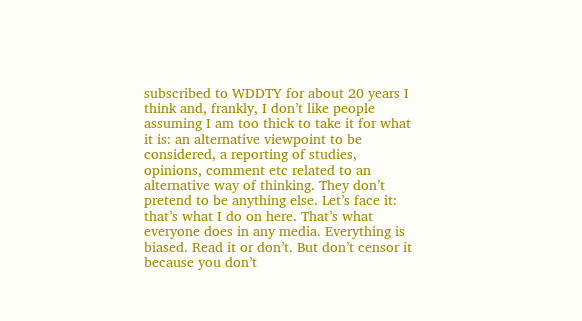subscribed to WDDTY for about 20 years I think and, frankly, I don’t like people assuming I am too thick to take it for what it is: an alternative viewpoint to be considered, a reporting of studies, opinions, comment etc related to an alternative way of thinking. They don’t pretend to be anything else. Let’s face it: that’s what I do on here. That’s what everyone does in any media. Everything is biased. Read it or don’t. But don’t censor it because you don’t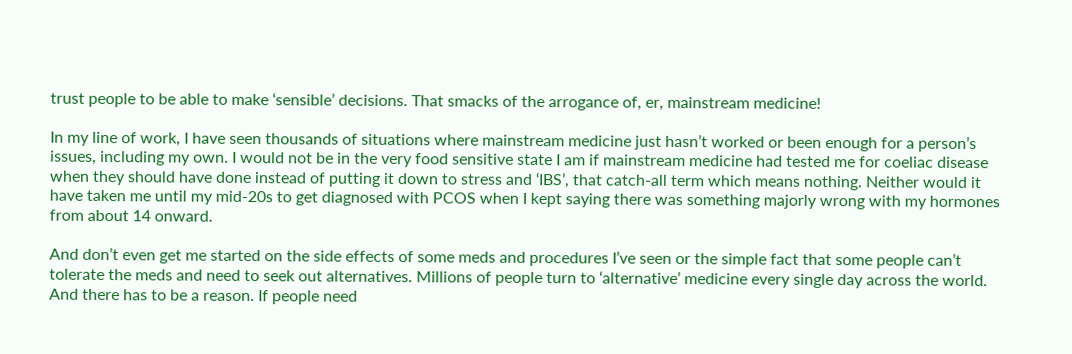trust people to be able to make ‘sensible’ decisions. That smacks of the arrogance of, er, mainstream medicine!

In my line of work, I have seen thousands of situations where mainstream medicine just hasn’t worked or been enough for a person’s issues, including my own. I would not be in the very food sensitive state I am if mainstream medicine had tested me for coeliac disease when they should have done instead of putting it down to stress and ‘IBS’, that catch-all term which means nothing. Neither would it have taken me until my mid-20s to get diagnosed with PCOS when I kept saying there was something majorly wrong with my hormones from about 14 onward.

And don’t even get me started on the side effects of some meds and procedures I’ve seen or the simple fact that some people can’t tolerate the meds and need to seek out alternatives. Millions of people turn to ‘alternative’ medicine every single day across the world. And there has to be a reason. If people need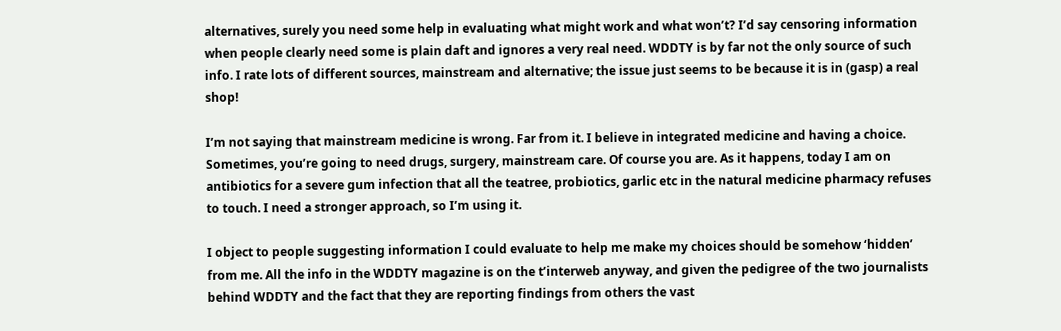alternatives, surely you need some help in evaluating what might work and what won’t? I’d say censoring information when people clearly need some is plain daft and ignores a very real need. WDDTY is by far not the only source of such info. I rate lots of different sources, mainstream and alternative; the issue just seems to be because it is in (gasp) a real shop!

I’m not saying that mainstream medicine is wrong. Far from it. I believe in integrated medicine and having a choice. Sometimes, you’re going to need drugs, surgery, mainstream care. Of course you are. As it happens, today I am on antibiotics for a severe gum infection that all the teatree, probiotics, garlic etc in the natural medicine pharmacy refuses to touch. I need a stronger approach, so I’m using it.

I object to people suggesting information I could evaluate to help me make my choices should be somehow ‘hidden’ from me. All the info in the WDDTY magazine is on the t’interweb anyway, and given the pedigree of the two journalists behind WDDTY and the fact that they are reporting findings from others the vast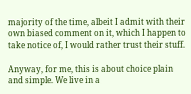majority of the time, albeit I admit with their own biased comment on it, which I happen to take notice of, I would rather trust their stuff.

Anyway, for me, this is about choice plain and simple. We live in a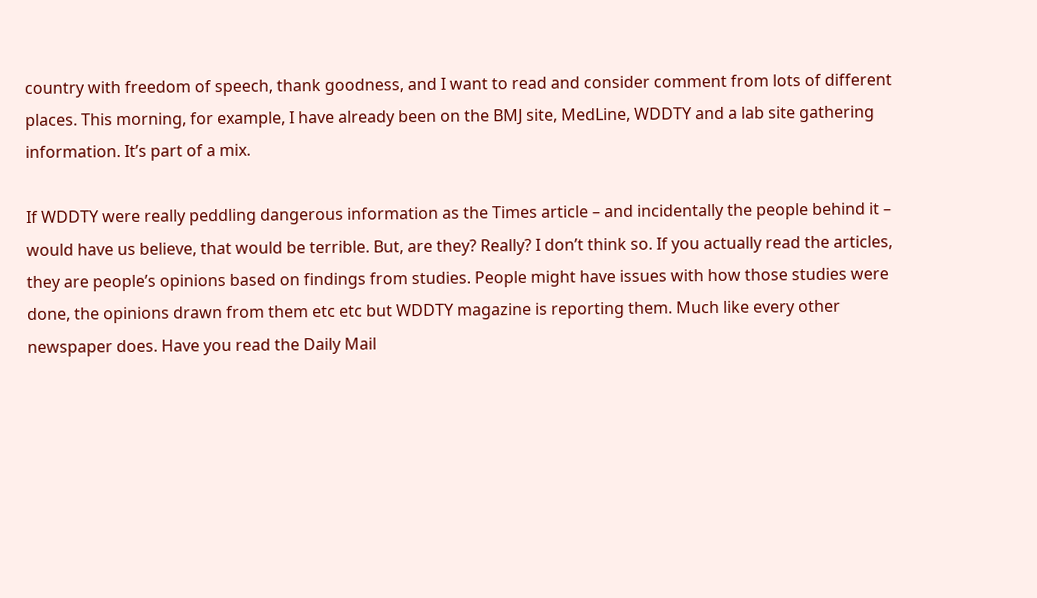country with freedom of speech, thank goodness, and I want to read and consider comment from lots of different places. This morning, for example, I have already been on the BMJ site, MedLine, WDDTY and a lab site gathering information. It’s part of a mix.

If WDDTY were really peddling dangerous information as the Times article – and incidentally the people behind it – would have us believe, that would be terrible. But, are they? Really? I don’t think so. If you actually read the articles, they are people’s opinions based on findings from studies. People might have issues with how those studies were done, the opinions drawn from them etc etc but WDDTY magazine is reporting them. Much like every other newspaper does. Have you read the Daily Mail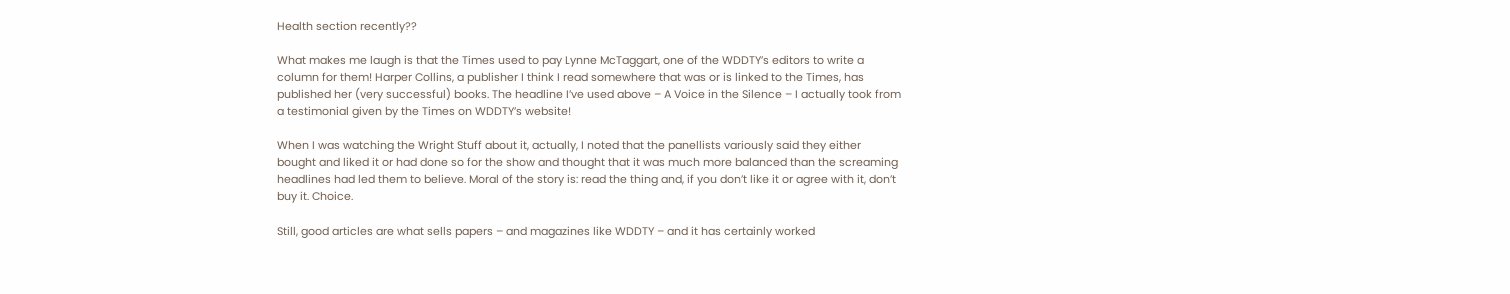Health section recently??

What makes me laugh is that the Times used to pay Lynne McTaggart, one of the WDDTY’s editors to write a column for them! Harper Collins, a publisher I think I read somewhere that was or is linked to the Times, has published her (very successful) books. The headline I’ve used above – A Voice in the Silence – I actually took from a testimonial given by the Times on WDDTY’s website!

When I was watching the Wright Stuff about it, actually, I noted that the panellists variously said they either bought and liked it or had done so for the show and thought that it was much more balanced than the screaming headlines had led them to believe. Moral of the story is: read the thing and, if you don’t like it or agree with it, don’t buy it. Choice.

Still, good articles are what sells papers – and magazines like WDDTY – and it has certainly worked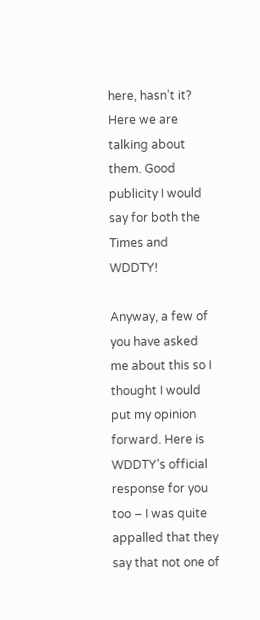here, hasn’t it? Here we are talking about them. Good publicity I would say for both the Times and WDDTY!

Anyway, a few of you have asked me about this so I thought I would put my opinion forward. Here is WDDTY’s official response for you too – I was quite appalled that they say that not one of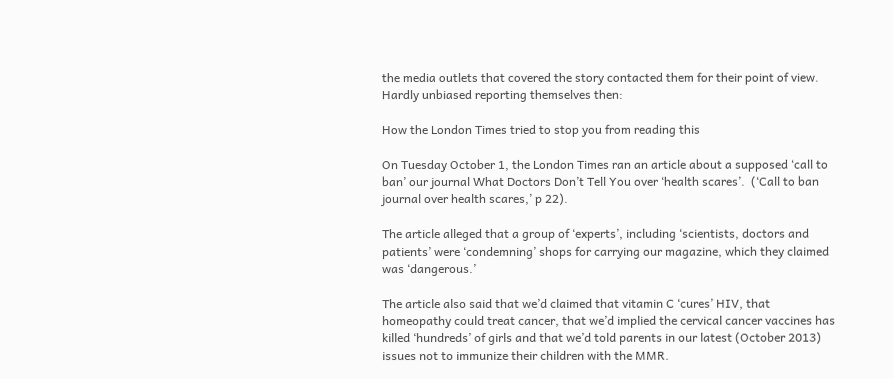the media outlets that covered the story contacted them for their point of view. Hardly unbiased reporting themselves then:

How the London Times tried to stop you from reading this

On Tuesday October 1, the London Times ran an article about a supposed ‘call to ban’ our journal What Doctors Don’t Tell You over ‘health scares’.  (‘Call to ban journal over health scares,’ p 22).

The article alleged that a group of ‘experts’, including ‘scientists, doctors and patients’ were ‘condemning’ shops for carrying our magazine, which they claimed was ‘dangerous.’

The article also said that we’d claimed that vitamin C ‘cures’ HIV, that homeopathy could treat cancer, that we’d implied the cervical cancer vaccines has killed ‘hundreds’ of girls and that we’d told parents in our latest (October 2013) issues not to immunize their children with the MMR.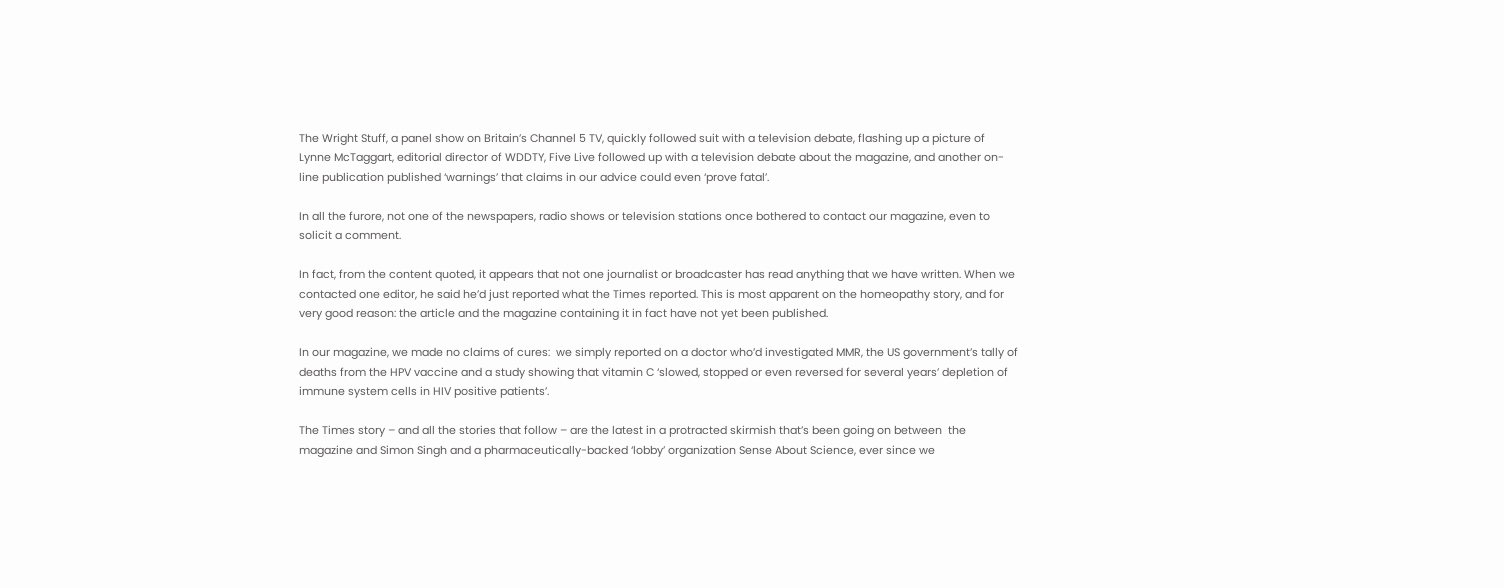The Wright Stuff, a panel show on Britain’s Channel 5 TV, quickly followed suit with a television debate, flashing up a picture of Lynne McTaggart, editorial director of WDDTY, Five Live followed up with a television debate about the magazine, and another on-line publication published ‘warnings’ that claims in our advice could even ‘prove fatal’.

In all the furore, not one of the newspapers, radio shows or television stations once bothered to contact our magazine, even to solicit a comment.

In fact, from the content quoted, it appears that not one journalist or broadcaster has read anything that we have written. When we contacted one editor, he said he’d just reported what the Times reported. This is most apparent on the homeopathy story, and for very good reason: the article and the magazine containing it in fact have not yet been published.

In our magazine, we made no claims of cures:  we simply reported on a doctor who’d investigated MMR, the US government’s tally of deaths from the HPV vaccine and a study showing that vitamin C ‘slowed, stopped or even reversed for several years’ depletion of immune system cells in HIV positive patients’.

The Times story – and all the stories that follow – are the latest in a protracted skirmish that’s been going on between  the magazine and Simon Singh and a pharmaceutically-backed ‘lobby’ organization Sense About Science, ever since we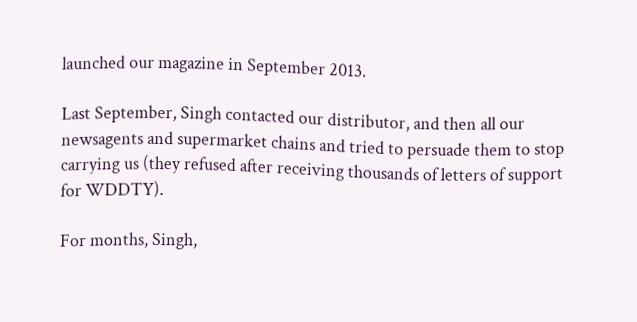launched our magazine in September 2013.

Last September, Singh contacted our distributor, and then all our newsagents and supermarket chains and tried to persuade them to stop carrying us (they refused after receiving thousands of letters of support for WDDTY).

For months, Singh,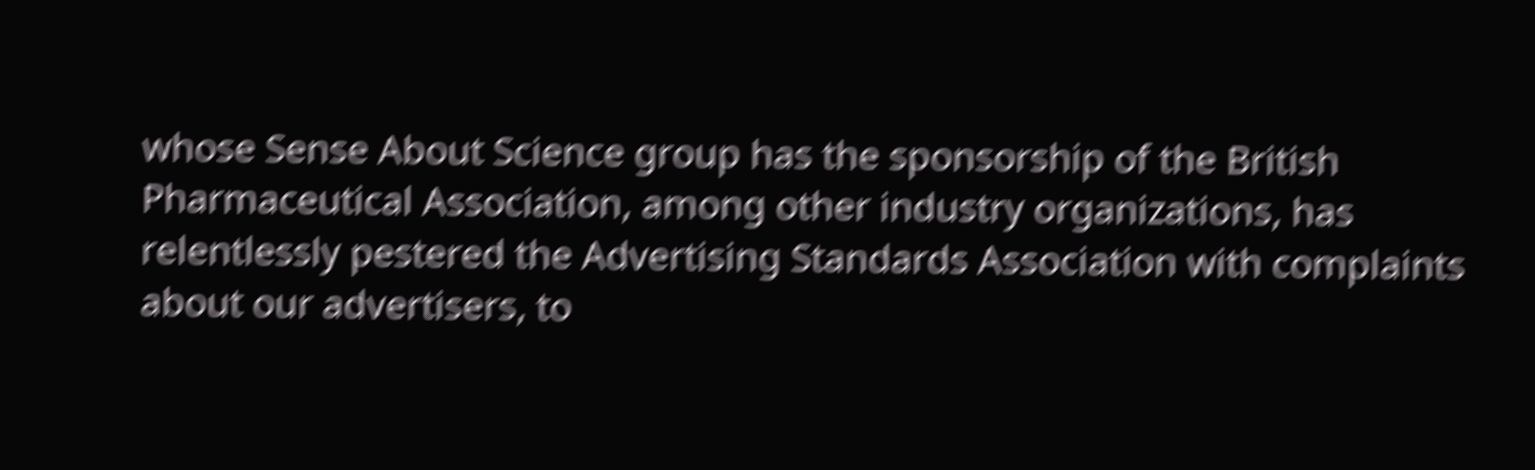whose Sense About Science group has the sponsorship of the British Pharmaceutical Association, among other industry organizations, has relentlessly pestered the Advertising Standards Association with complaints about our advertisers, to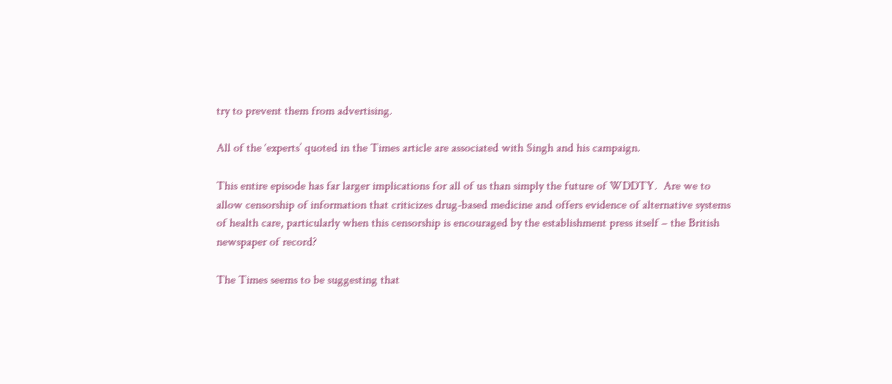try to prevent them from advertising.

All of the ‘experts’ quoted in the Times article are associated with Singh and his campaign.

This entire episode has far larger implications for all of us than simply the future of WDDTY.  Are we to allow censorship of information that criticizes drug-based medicine and offers evidence of alternative systems of health care, particularly when this censorship is encouraged by the establishment press itself – the British newspaper of record?

The Times seems to be suggesting that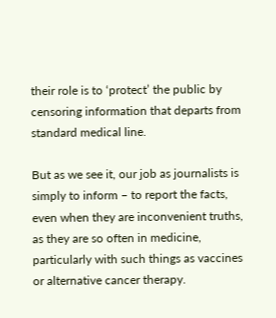their role is to ‘protect’ the public by censoring information that departs from standard medical line.

But as we see it, our job as journalists is simply to inform – to report the facts, even when they are inconvenient truths, as they are so often in medicine, particularly with such things as vaccines or alternative cancer therapy.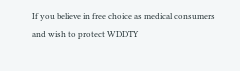If you believe in free choice as medical consumers and wish to protect WDDTY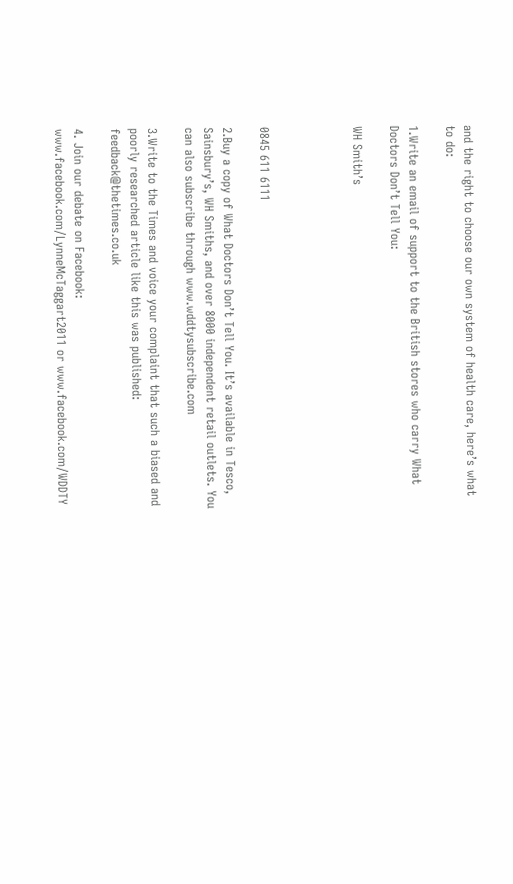and the right to choose our own system of health care, here’s what to do:

1.Write an email of support to the British stores who carry What Doctors Don’t Tell You:

WH Smith’s




0845 611 6111

2.Buy a copy of What Doctors Don’t Tell You. It’s available in Tesco, Sainsbury’s, WH Smiths, and over 8000 independent retail outlets. You can also subscribe through www.wddtysubscribe.com

3.Write to the Times and voice your complaint that such a biased and poorly researched article like this was published: feedback@thetimes.co.uk

4. Join our debate on Facebook: www.facebook.com/LynneMcTaggart2011 or www.facebook.com/WDDTY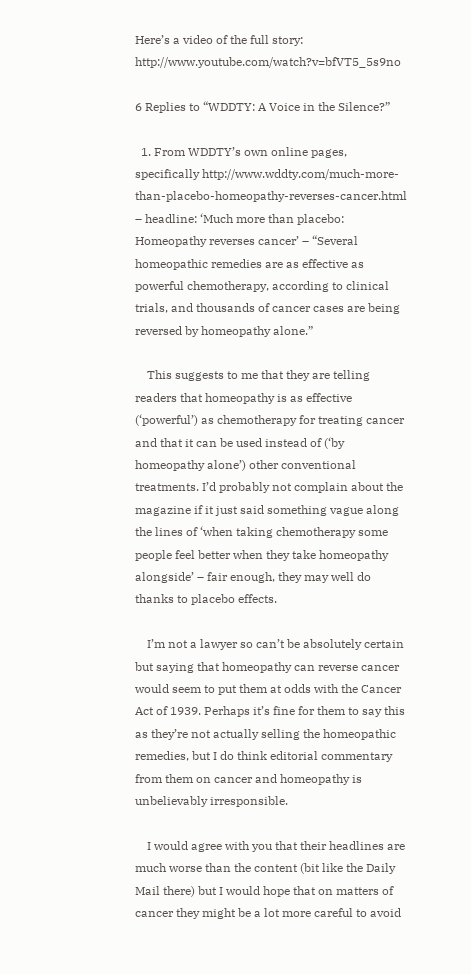Here’s a video of the full story:  http://www.youtube.com/watch?v=bfVT5_5s9no

6 Replies to “WDDTY: A Voice in the Silence?”

  1. From WDDTY’s own online pages, specifically http://www.wddty.com/much-more-than-placebo-homeopathy-reverses-cancer.html – headline: ‘Much more than placebo: Homeopathy reverses cancer’ – “Several homeopathic remedies are as effective as powerful chemotherapy, according to clinical trials, and thousands of cancer cases are being reversed by homeopathy alone.”

    This suggests to me that they are telling readers that homeopathy is as effective (‘powerful’) as chemotherapy for treating cancer and that it can be used instead of (‘by homeopathy alone’) other conventional treatments. I’d probably not complain about the magazine if it just said something vague along the lines of ‘when taking chemotherapy some people feel better when they take homeopathy alongside’ – fair enough, they may well do thanks to placebo effects.

    I’m not a lawyer so can’t be absolutely certain but saying that homeopathy can reverse cancer would seem to put them at odds with the Cancer Act of 1939. Perhaps it’s fine for them to say this as they’re not actually selling the homeopathic remedies, but I do think editorial commentary from them on cancer and homeopathy is unbelievably irresponsible.

    I would agree with you that their headlines are much worse than the content (bit like the Daily Mail there) but I would hope that on matters of cancer they might be a lot more careful to avoid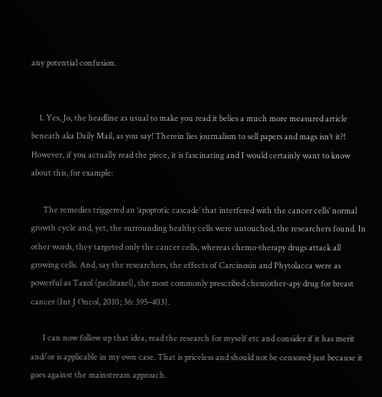any potential confusion.


    1. Yes, Jo, the headline as usual to make you read it belies a much more measured article beneath aka Daily Mail, as you say! Therein lies journalism to sell papers and mags isn’t it?! However, if you actually read the piece, it is fascinating and I would certainly want to know about this, for example:

      The remedies triggered an ‘apoptotic cascade’ that interfered with the cancer cells’ normal growth cycle and, yet, the surrounding healthy cells were untouched, the researchers found. In other words, they targeted only the cancer cells, whereas chemo-therapy drugs attack all growing cells. And, say the researchers, the effects of Carcinosin and Phytolacca were as powerful as Taxol (paclitaxel), the most commonly prescribed chemother-apy drug for breast cancer (Int J Oncol, 2010; 36: 395–403).

      I can now follow up that idea, read the research for myself etc and consider if it has merit and/or is applicable in my own case. That is priceless and should not be censored just because it goes against the mainstream approach.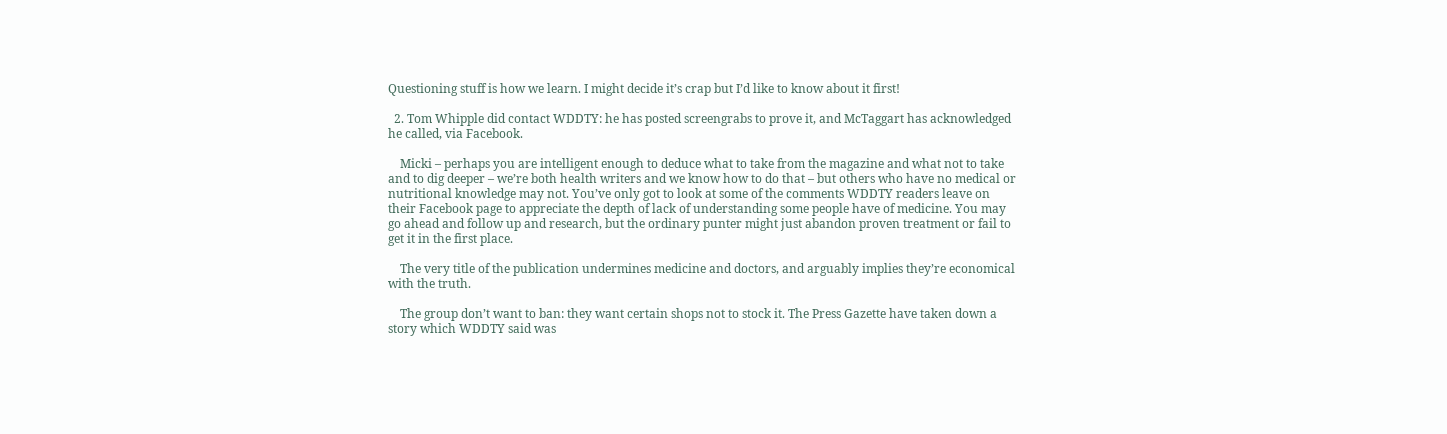Questioning stuff is how we learn. I might decide it’s crap but I’d like to know about it first!

  2. Tom Whipple did contact WDDTY: he has posted screengrabs to prove it, and McTaggart has acknowledged he called, via Facebook.

    Micki – perhaps you are intelligent enough to deduce what to take from the magazine and what not to take and to dig deeper – we’re both health writers and we know how to do that – but others who have no medical or nutritional knowledge may not. You’ve only got to look at some of the comments WDDTY readers leave on their Facebook page to appreciate the depth of lack of understanding some people have of medicine. You may go ahead and follow up and research, but the ordinary punter might just abandon proven treatment or fail to get it in the first place.

    The very title of the publication undermines medicine and doctors, and arguably implies they’re economical with the truth.

    The group don’t want to ban: they want certain shops not to stock it. The Press Gazette have taken down a story which WDDTY said was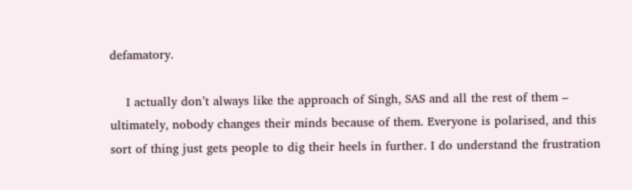defamatory.

    I actually don’t always like the approach of Singh, SAS and all the rest of them – ultimately, nobody changes their minds because of them. Everyone is polarised, and this sort of thing just gets people to dig their heels in further. I do understand the frustration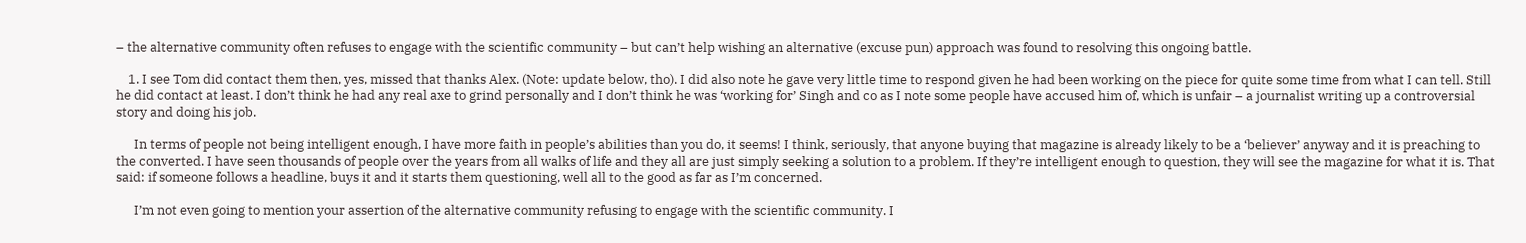– the alternative community often refuses to engage with the scientific community – but can’t help wishing an alternative (excuse pun) approach was found to resolving this ongoing battle.

    1. I see Tom did contact them then, yes, missed that thanks Alex. (Note: update below, tho). I did also note he gave very little time to respond given he had been working on the piece for quite some time from what I can tell. Still he did contact at least. I don’t think he had any real axe to grind personally and I don’t think he was ‘working for’ Singh and co as I note some people have accused him of, which is unfair – a journalist writing up a controversial story and doing his job.

      In terms of people not being intelligent enough, I have more faith in people’s abilities than you do, it seems! I think, seriously, that anyone buying that magazine is already likely to be a ‘believer’ anyway and it is preaching to the converted. I have seen thousands of people over the years from all walks of life and they all are just simply seeking a solution to a problem. If they’re intelligent enough to question, they will see the magazine for what it is. That said: if someone follows a headline, buys it and it starts them questioning, well all to the good as far as I’m concerned.

      I’m not even going to mention your assertion of the alternative community refusing to engage with the scientific community. I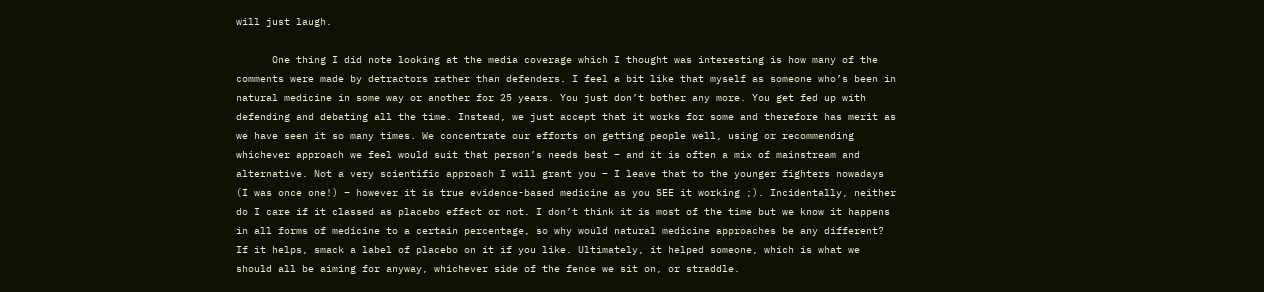will just laugh.

      One thing I did note looking at the media coverage which I thought was interesting is how many of the comments were made by detractors rather than defenders. I feel a bit like that myself as someone who’s been in natural medicine in some way or another for 25 years. You just don’t bother any more. You get fed up with defending and debating all the time. Instead, we just accept that it works for some and therefore has merit as we have seen it so many times. We concentrate our efforts on getting people well, using or recommending whichever approach we feel would suit that person’s needs best – and it is often a mix of mainstream and alternative. Not a very scientific approach I will grant you – I leave that to the younger fighters nowadays (I was once one!) – however it is true evidence-based medicine as you SEE it working ;). Incidentally, neither do I care if it classed as placebo effect or not. I don’t think it is most of the time but we know it happens in all forms of medicine to a certain percentage, so why would natural medicine approaches be any different? If it helps, smack a label of placebo on it if you like. Ultimately, it helped someone, which is what we should all be aiming for anyway, whichever side of the fence we sit on, or straddle.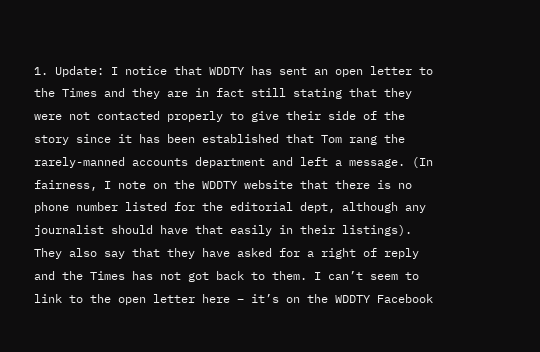1. Update: I notice that WDDTY has sent an open letter to the Times and they are in fact still stating that they were not contacted properly to give their side of the story since it has been established that Tom rang the rarely-manned accounts department and left a message. (In fairness, I note on the WDDTY website that there is no phone number listed for the editorial dept, although any journalist should have that easily in their listings). They also say that they have asked for a right of reply and the Times has not got back to them. I can’t seem to link to the open letter here – it’s on the WDDTY Facebook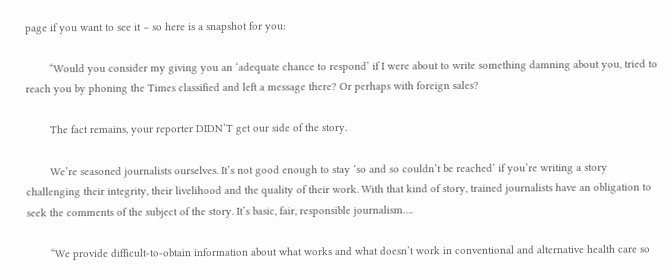page if you want to see it – so here is a snapshot for you:

        “Would you consider my giving you an ‘adequate chance to respond’ if I were about to write something damning about you, tried to reach you by phoning the Times classified and left a message there? Or perhaps with foreign sales?

        The fact remains, your reporter DIDN’T get our side of the story.

        We’re seasoned journalists ourselves. It’s not good enough to stay ‘so and so couldn’t be reached’ if you’re writing a story challenging their integrity, their livelihood and the quality of their work. With that kind of story, trained journalists have an obligation to seek the comments of the subject of the story. It’s basic, fair, responsible journalism….

        “We provide difficult-to-obtain information about what works and what doesn’t work in conventional and alternative health care so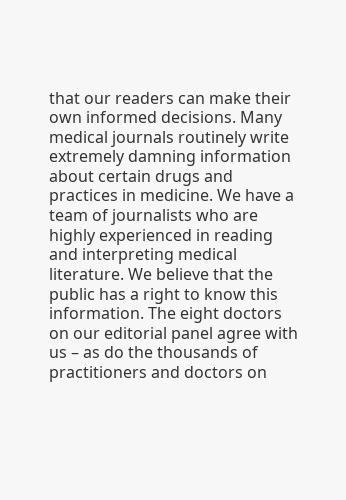that our readers can make their own informed decisions. Many medical journals routinely write extremely damning information about certain drugs and practices in medicine. We have a team of journalists who are highly experienced in reading and interpreting medical literature. We believe that the public has a right to know this information. The eight doctors on our editorial panel agree with us – as do the thousands of practitioners and doctors on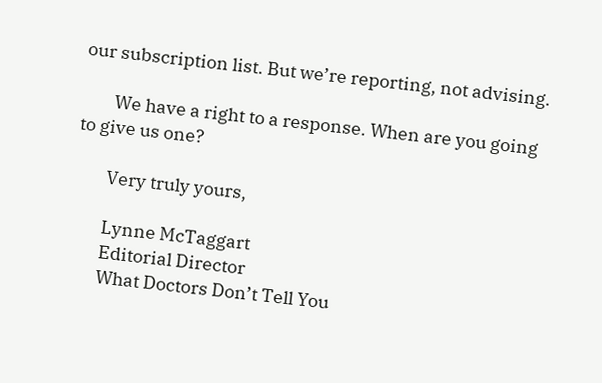our subscription list. But we’re reporting, not advising.

        We have a right to a response. When are you going to give us one?

        Very truly yours,

        Lynne McTaggart
        Editorial Director
        What Doctors Don’t Tell You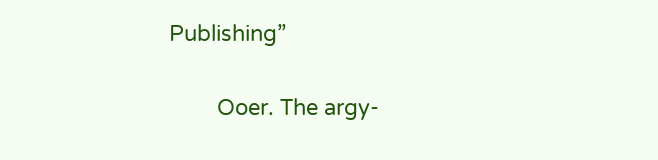Publishing”

        Ooer. The argy-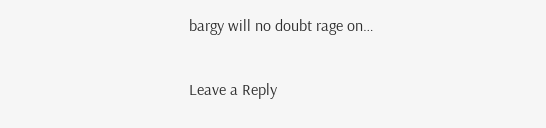bargy will no doubt rage on…

Leave a Reply